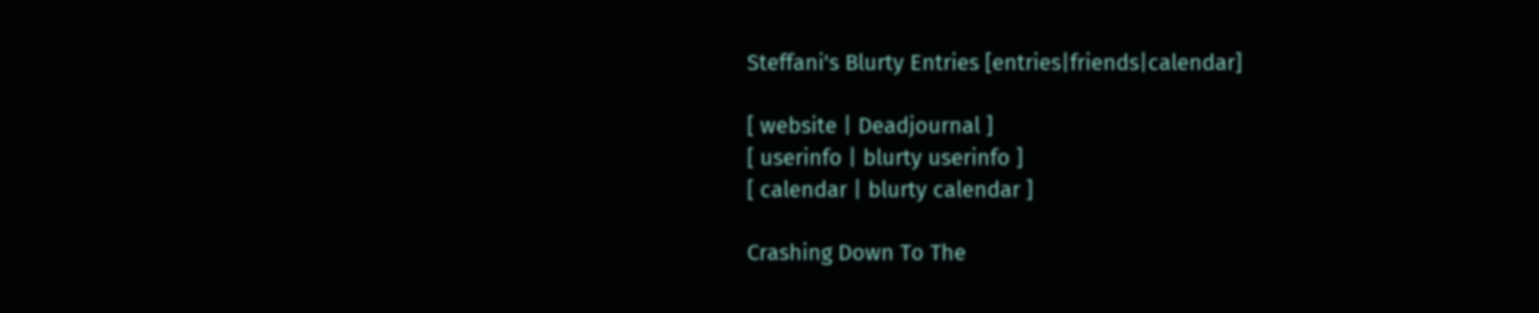Steffani's Blurty Entries [entries|friends|calendar]

[ website | Deadjournal ]
[ userinfo | blurty userinfo ]
[ calendar | blurty calendar ]

Crashing Down To The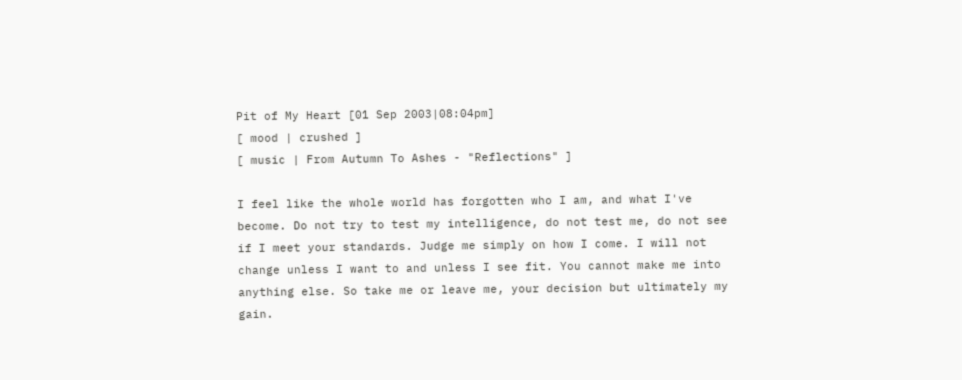Pit of My Heart [01 Sep 2003|08:04pm]
[ mood | crushed ]
[ music | From Autumn To Ashes - "Reflections" ]

I feel like the whole world has forgotten who I am, and what I've become. Do not try to test my intelligence, do not test me, do not see if I meet your standards. Judge me simply on how I come. I will not change unless I want to and unless I see fit. You cannot make me into anything else. So take me or leave me, your decision but ultimately my gain.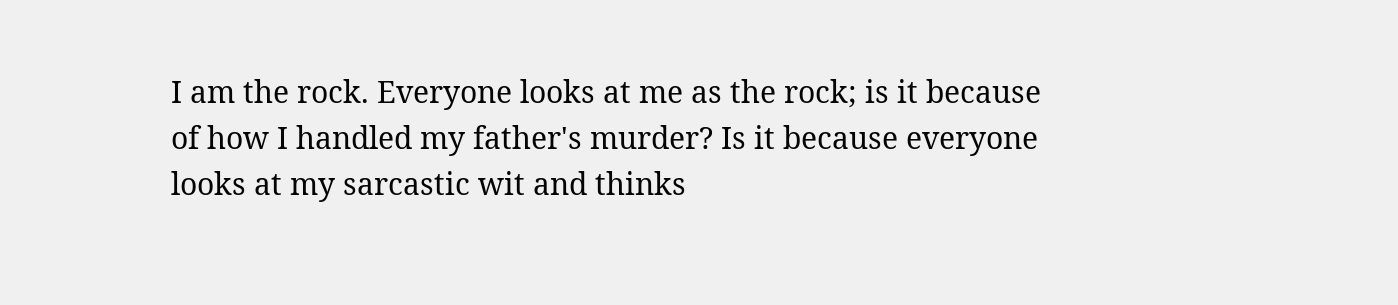I am the rock. Everyone looks at me as the rock; is it because of how I handled my father's murder? Is it because everyone looks at my sarcastic wit and thinks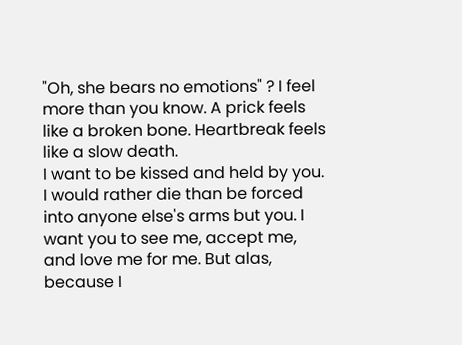"Oh, she bears no emotions" ? I feel more than you know. A prick feels like a broken bone. Heartbreak feels like a slow death.
I want to be kissed and held by you. I would rather die than be forced into anyone else's arms but you. I want you to see me, accept me, and love me for me. But alas, because I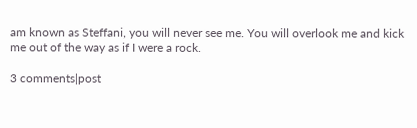am known as Steffani, you will never see me. You will overlook me and kick me out of the way as if I were a rock.

3 comments|post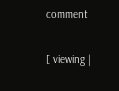comment

[ viewing |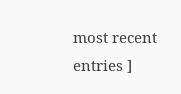most recent entries ]